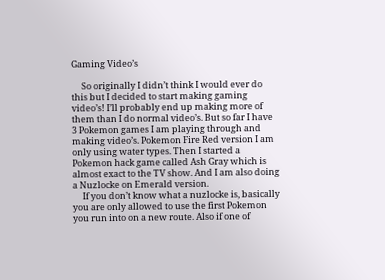Gaming Video’s

     So originally I didn’t think I would ever do this but I decided to start making gaming video’s! I’ll probably end up making more of them than I do normal video’s. But so far I have 3 Pokemon games I am playing through and making video’s. Pokemon Fire Red version I am only using water types. Then I started a Pokemon hack game called Ash Gray which is almost exact to the TV show. And I am also doing a Nuzlocke on Emerald version.
     If you don’t know what a nuzlocke is, basically you are only allowed to use the first Pokemon you run into on a new route. Also if one of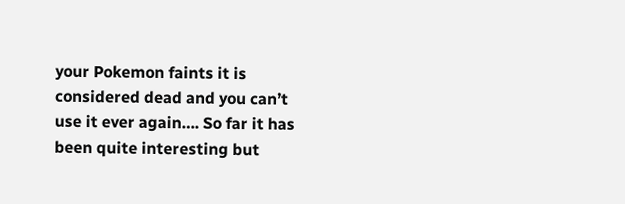your Pokemon faints it is considered dead and you can’t use it ever again…. So far it has been quite interesting but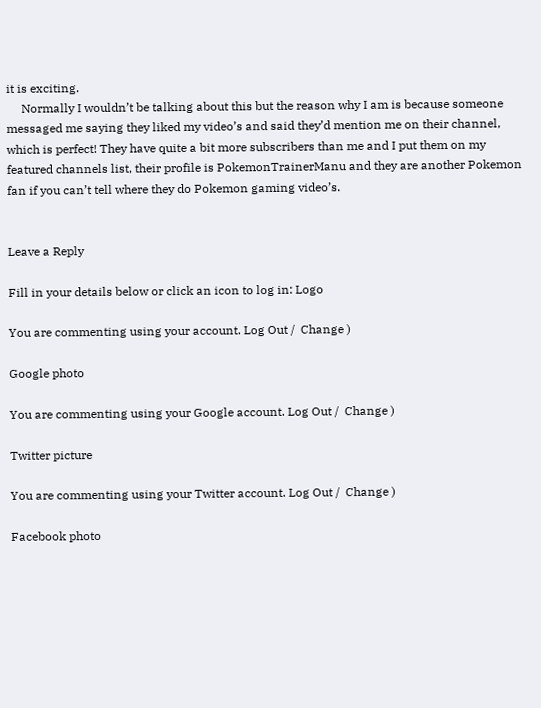it is exciting.
     Normally I wouldn’t be talking about this but the reason why I am is because someone messaged me saying they liked my video’s and said they’d mention me on their channel, which is perfect! They have quite a bit more subscribers than me and I put them on my featured channels list, their profile is PokemonTrainerManu and they are another Pokemon fan if you can’t tell where they do Pokemon gaming video’s.


Leave a Reply

Fill in your details below or click an icon to log in: Logo

You are commenting using your account. Log Out /  Change )

Google photo

You are commenting using your Google account. Log Out /  Change )

Twitter picture

You are commenting using your Twitter account. Log Out /  Change )

Facebook photo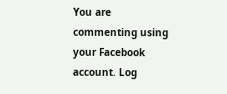You are commenting using your Facebook account. Log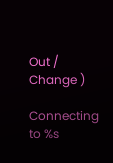Out /  Change )

Connecting to %s